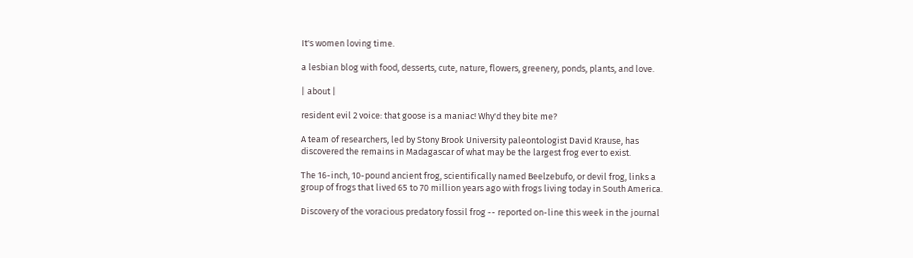It's women loving time.

a lesbian blog with food, desserts, cute, nature, flowers, greenery, ponds, plants, and love.

| about |

resident evil 2 voice: that goose is a maniac! Why'd they bite me?

A team of researchers, led by Stony Brook University paleontologist David Krause, has discovered the remains in Madagascar of what may be the largest frog ever to exist.

The 16-inch, 10-pound ancient frog, scientifically named Beelzebufo, or devil frog, links a group of frogs that lived 65 to 70 million years ago with frogs living today in South America.

Discovery of the voracious predatory fossil frog -- reported on-line this week in the journal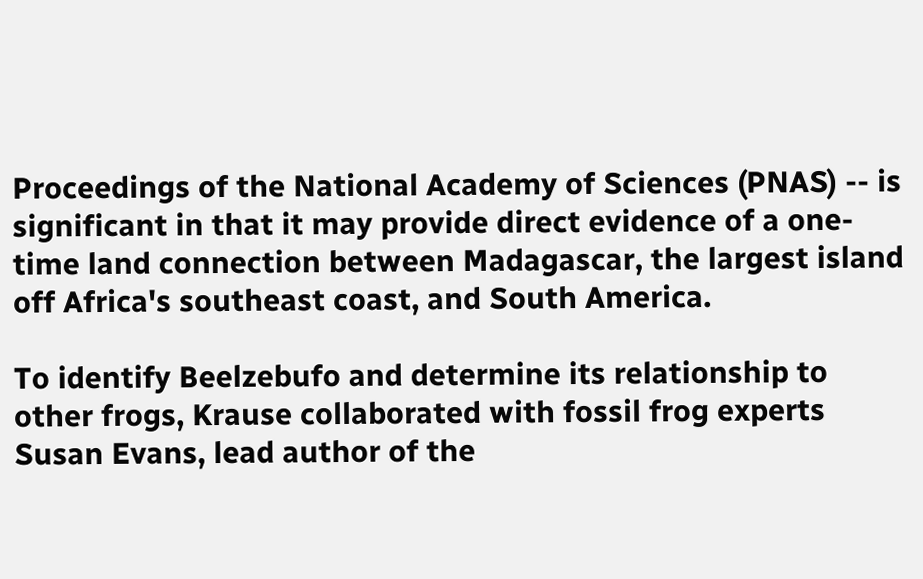Proceedings of the National Academy of Sciences (PNAS) -- is significant in that it may provide direct evidence of a one-time land connection between Madagascar, the largest island off Africa's southeast coast, and South America.

To identify Beelzebufo and determine its relationship to other frogs, Krause collaborated with fossil frog experts Susan Evans, lead author of the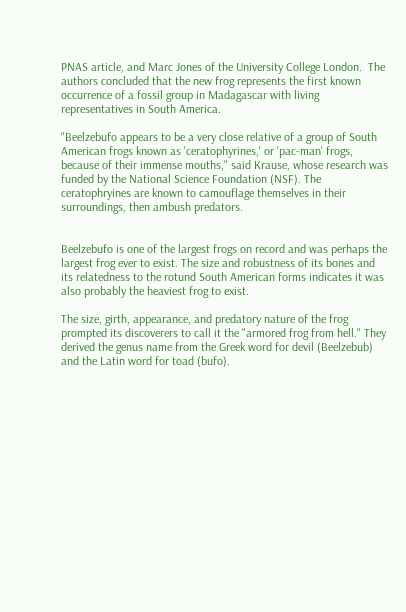PNAS article, and Marc Jones of the University College London.  The authors concluded that the new frog represents the first known occurrence of a fossil group in Madagascar with living representatives in South America.

"Beelzebufo appears to be a very close relative of a group of South American frogs known as 'ceratophyrines,' or 'pac-man' frogs, because of their immense mouths," said Krause, whose research was funded by the National Science Foundation (NSF). The ceratophryines are known to camouflage themselves in their surroundings, then ambush predators.


Beelzebufo is one of the largest frogs on record and was perhaps the largest frog ever to exist. The size and robustness of its bones and its relatedness to the rotund South American forms indicates it was also probably the heaviest frog to exist.

The size, girth, appearance, and predatory nature of the frog prompted its discoverers to call it the "armored frog from hell." They derived the genus name from the Greek word for devil (Beelzebub) and the Latin word for toad (bufo).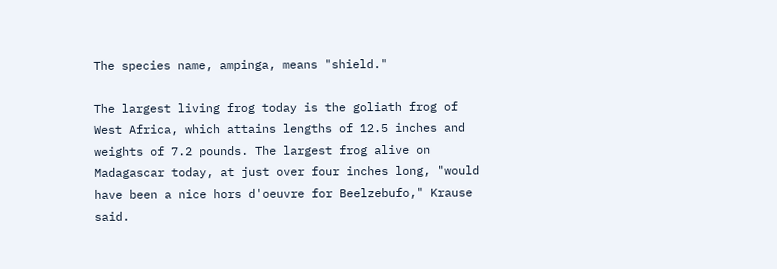The species name, ampinga, means "shield."

The largest living frog today is the goliath frog of West Africa, which attains lengths of 12.5 inches and weights of 7.2 pounds. The largest frog alive on Madagascar today, at just over four inches long, "would have been a nice hors d'oeuvre for Beelzebufo," Krause said.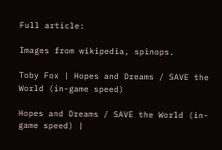Full article:

Images from wikipedia, spinops.

Toby Fox | Hopes and Dreams / SAVE the World (in-game speed)

Hopes and Dreams / SAVE the World (in-game speed) |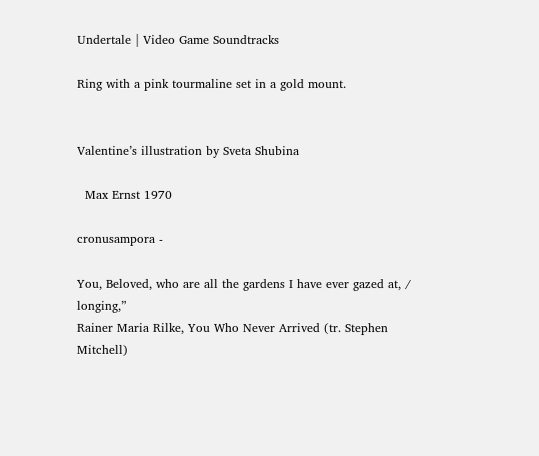Undertale | Video Game Soundtracks

Ring with a pink tourmaline set in a gold mount.


Valentine’s illustration by Sveta Shubina

  Max Ernst 1970

cronusampora -

You, Beloved, who are all the gardens I have ever gazed at, / longing,”
Rainer Maria Rilke, You Who Never Arrived (tr. Stephen Mitchell)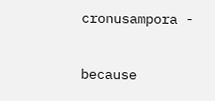cronusampora -

because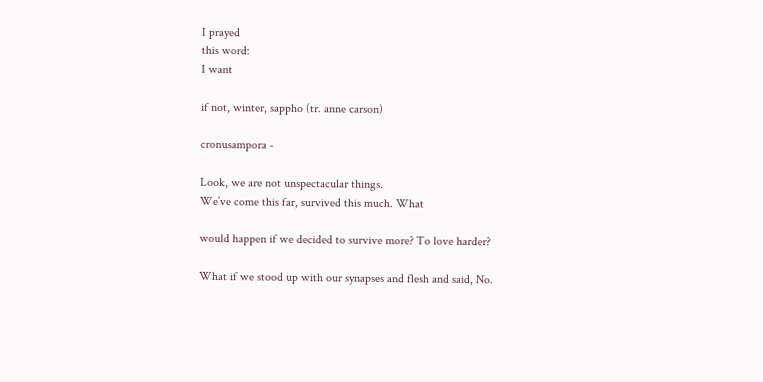I prayed
this word:
I want

if not, winter, sappho (tr. anne carson)

cronusampora -

Look, we are not unspectacular things.
We’ve come this far, survived this much. What

would happen if we decided to survive more? To love harder?

What if we stood up with our synapses and flesh and said, No.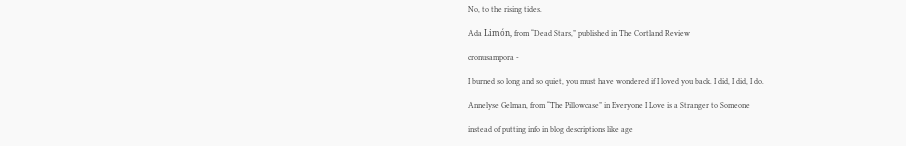No, to the rising tides.

Ada Limón, from “Dead Stars,” published in The Cortland Review

cronusampora -

I burned so long and so quiet, you must have wondered if I loved you back. I did, I did, I do.

Annelyse Gelman, from “The Pillowcase” in Everyone I Love is a Stranger to Someone

instead of putting info in blog descriptions like age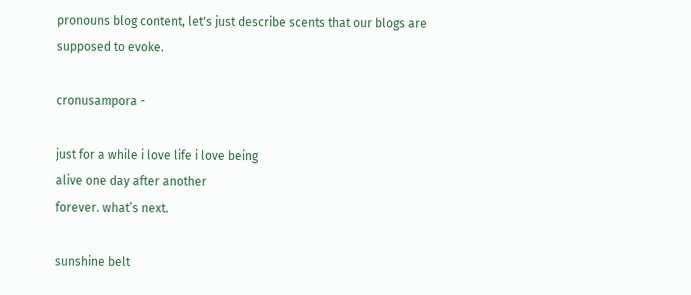pronouns blog content, let's just describe scents that our blogs are supposed to evoke.

cronusampora -

just for a while i love life i love being
alive one day after another
forever. what’s next.

sunshine belt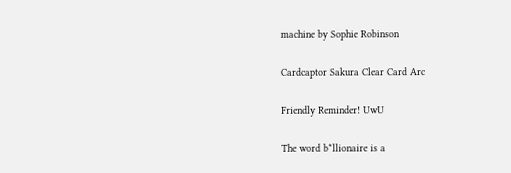machine by Sophie Robinson

Cardcaptor Sakura Clear Card Arc

Friendly Reminder! UwU

The word b*llionaire is a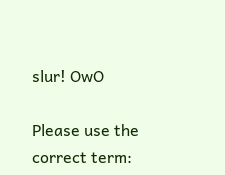slur! OwO

Please use the correct term: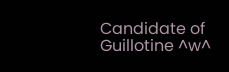Candidate of Guillotine ^w^